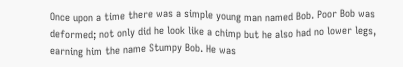Once upon a time there was a simple young man named Bob. Poor Bob was deformed; not only did he look like a chimp but he also had no lower legs, earning him the name Stumpy Bob. He was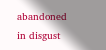abandoned in disgust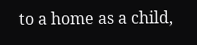to a home as a child,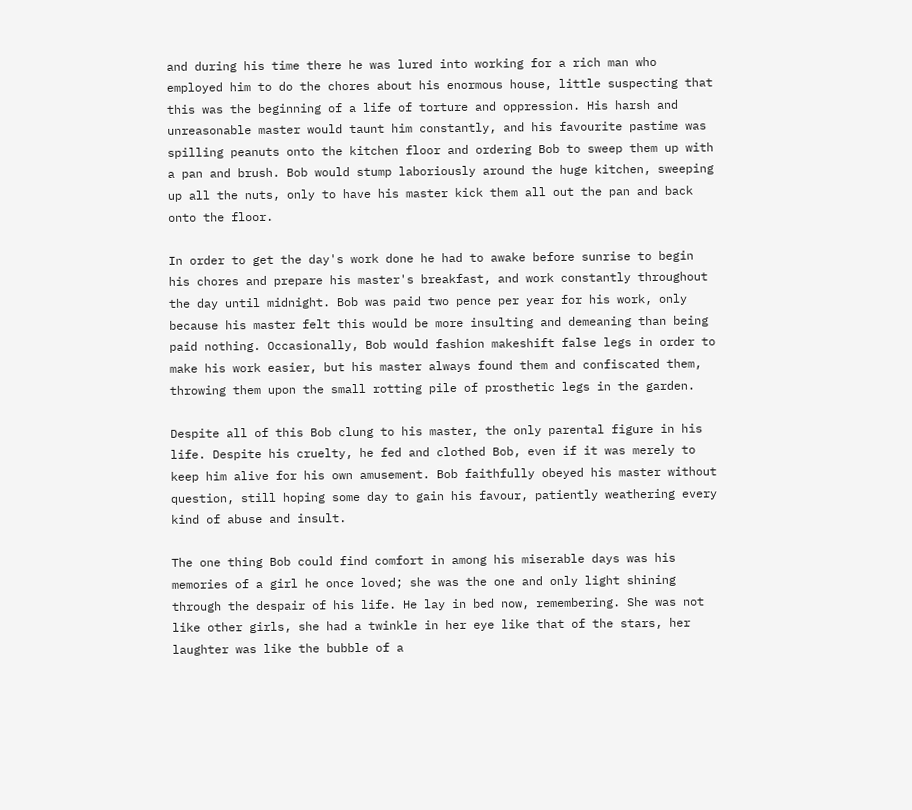and during his time there he was lured into working for a rich man who employed him to do the chores about his enormous house, little suspecting that this was the beginning of a life of torture and oppression. His harsh and unreasonable master would taunt him constantly, and his favourite pastime was spilling peanuts onto the kitchen floor and ordering Bob to sweep them up with a pan and brush. Bob would stump laboriously around the huge kitchen, sweeping up all the nuts, only to have his master kick them all out the pan and back onto the floor.

In order to get the day's work done he had to awake before sunrise to begin his chores and prepare his master's breakfast, and work constantly throughout the day until midnight. Bob was paid two pence per year for his work, only because his master felt this would be more insulting and demeaning than being paid nothing. Occasionally, Bob would fashion makeshift false legs in order to make his work easier, but his master always found them and confiscated them, throwing them upon the small rotting pile of prosthetic legs in the garden.

Despite all of this Bob clung to his master, the only parental figure in his life. Despite his cruelty, he fed and clothed Bob, even if it was merely to keep him alive for his own amusement. Bob faithfully obeyed his master without question, still hoping some day to gain his favour, patiently weathering every kind of abuse and insult.

The one thing Bob could find comfort in among his miserable days was his memories of a girl he once loved; she was the one and only light shining through the despair of his life. He lay in bed now, remembering. She was not like other girls, she had a twinkle in her eye like that of the stars, her laughter was like the bubble of a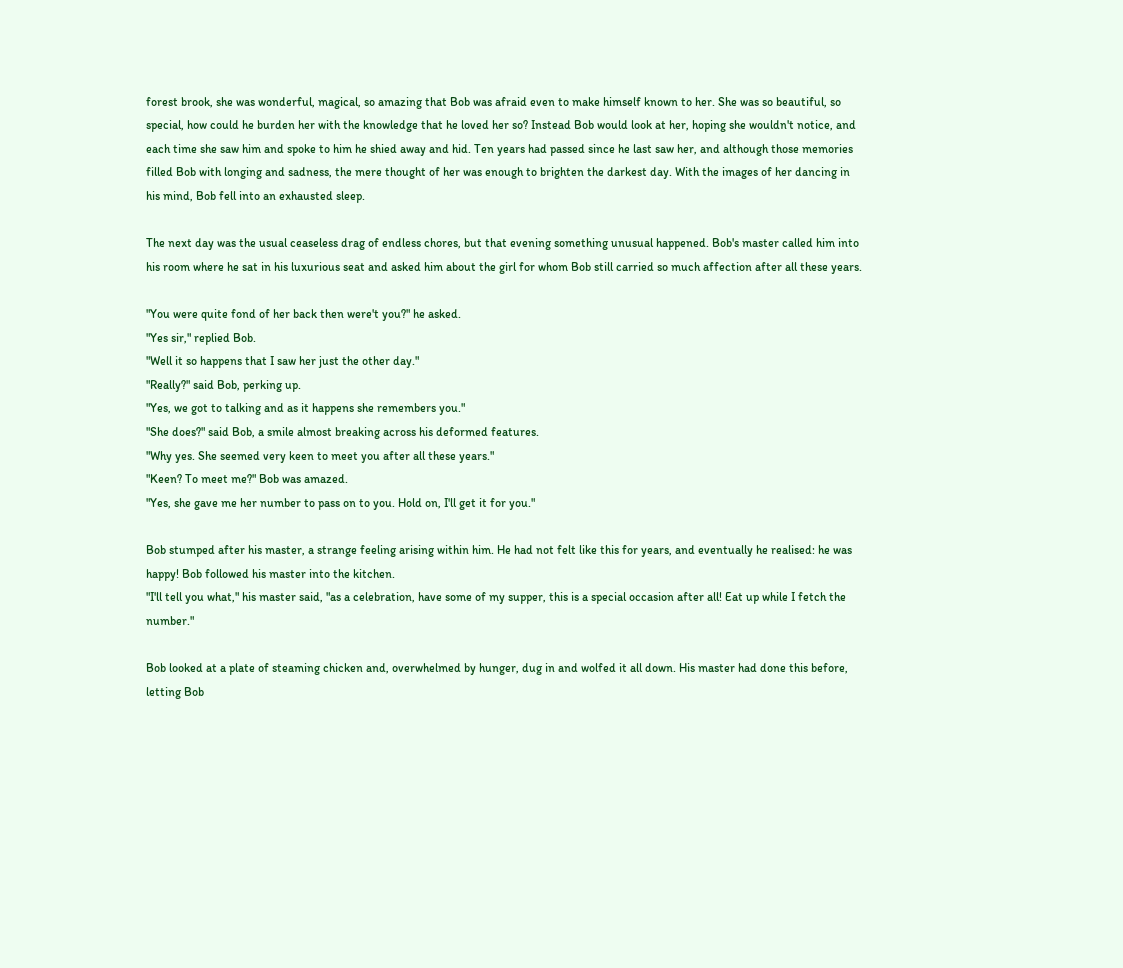forest brook, she was wonderful, magical, so amazing that Bob was afraid even to make himself known to her. She was so beautiful, so special, how could he burden her with the knowledge that he loved her so? Instead Bob would look at her, hoping she wouldn't notice, and each time she saw him and spoke to him he shied away and hid. Ten years had passed since he last saw her, and although those memories filled Bob with longing and sadness, the mere thought of her was enough to brighten the darkest day. With the images of her dancing in his mind, Bob fell into an exhausted sleep.

The next day was the usual ceaseless drag of endless chores, but that evening something unusual happened. Bob's master called him into his room where he sat in his luxurious seat and asked him about the girl for whom Bob still carried so much affection after all these years.

"You were quite fond of her back then were't you?" he asked.
"Yes sir," replied Bob.
"Well it so happens that I saw her just the other day."
"Really?" said Bob, perking up.
"Yes, we got to talking and as it happens she remembers you."
"She does?" said Bob, a smile almost breaking across his deformed features.
"Why yes. She seemed very keen to meet you after all these years."
"Keen? To meet me?" Bob was amazed.
"Yes, she gave me her number to pass on to you. Hold on, I'll get it for you."

Bob stumped after his master, a strange feeling arising within him. He had not felt like this for years, and eventually he realised: he was happy! Bob followed his master into the kitchen.
"I'll tell you what," his master said, "as a celebration, have some of my supper, this is a special occasion after all! Eat up while I fetch the number."

Bob looked at a plate of steaming chicken and, overwhelmed by hunger, dug in and wolfed it all down. His master had done this before, letting Bob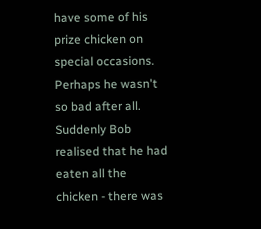have some of his prize chicken on special occasions. Perhaps he wasn't so bad after all. Suddenly Bob realised that he had eaten all the chicken - there was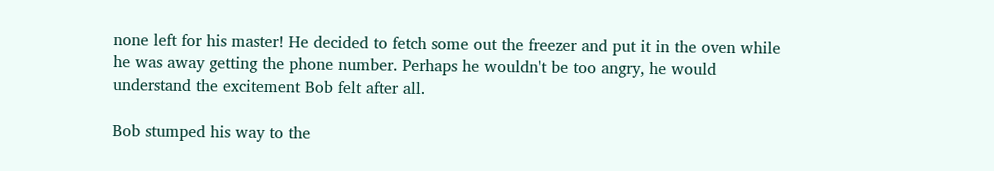none left for his master! He decided to fetch some out the freezer and put it in the oven while he was away getting the phone number. Perhaps he wouldn't be too angry, he would understand the excitement Bob felt after all.

Bob stumped his way to the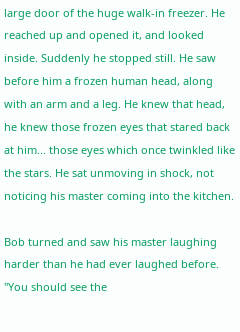large door of the huge walk-in freezer. He reached up and opened it, and looked inside. Suddenly he stopped still. He saw before him a frozen human head, along with an arm and a leg. He knew that head, he knew those frozen eyes that stared back at him... those eyes which once twinkled like the stars. He sat unmoving in shock, not noticing his master coming into the kitchen.

Bob turned and saw his master laughing harder than he had ever laughed before. "You should see the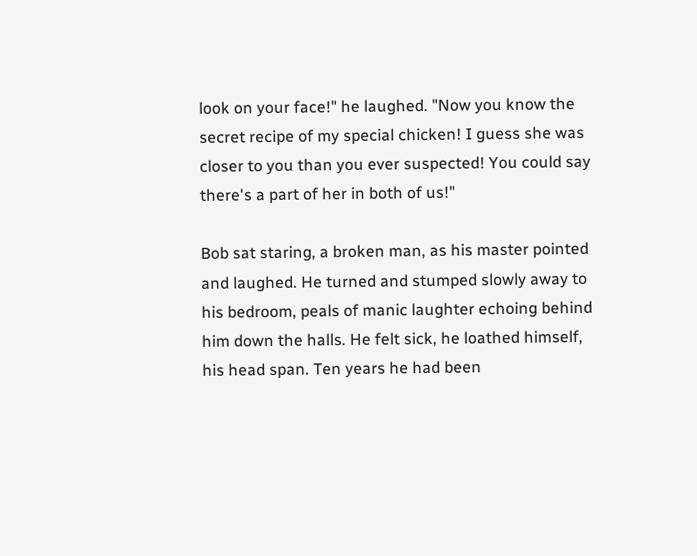look on your face!" he laughed. "Now you know the secret recipe of my special chicken! I guess she was closer to you than you ever suspected! You could say there's a part of her in both of us!"

Bob sat staring, a broken man, as his master pointed and laughed. He turned and stumped slowly away to his bedroom, peals of manic laughter echoing behind him down the halls. He felt sick, he loathed himself, his head span. Ten years he had been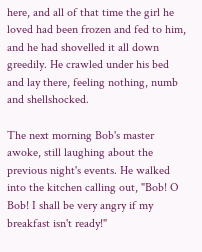here, and all of that time the girl he loved had been frozen and fed to him, and he had shovelled it all down greedily. He crawled under his bed and lay there, feeling nothing, numb and shellshocked.

The next morning Bob's master awoke, still laughing about the previous night's events. He walked into the kitchen calling out, "Bob! O Bob! I shall be very angry if my breakfast isn't ready!"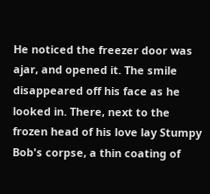He noticed the freezer door was ajar, and opened it. The smile disappeared off his face as he looked in. There, next to the frozen head of his love lay Stumpy Bob's corpse, a thin coating of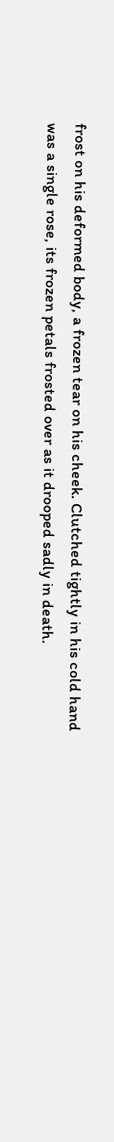frost on his deformed body, a frozen tear on his cheek. Clutched tightly in his cold hand was a single rose, its frozen petals frosted over as it drooped sadly in death.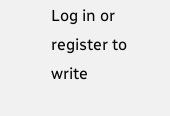Log in or register to write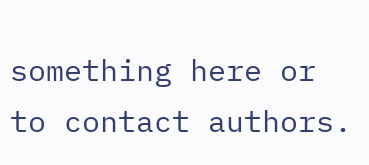something here or to contact authors.